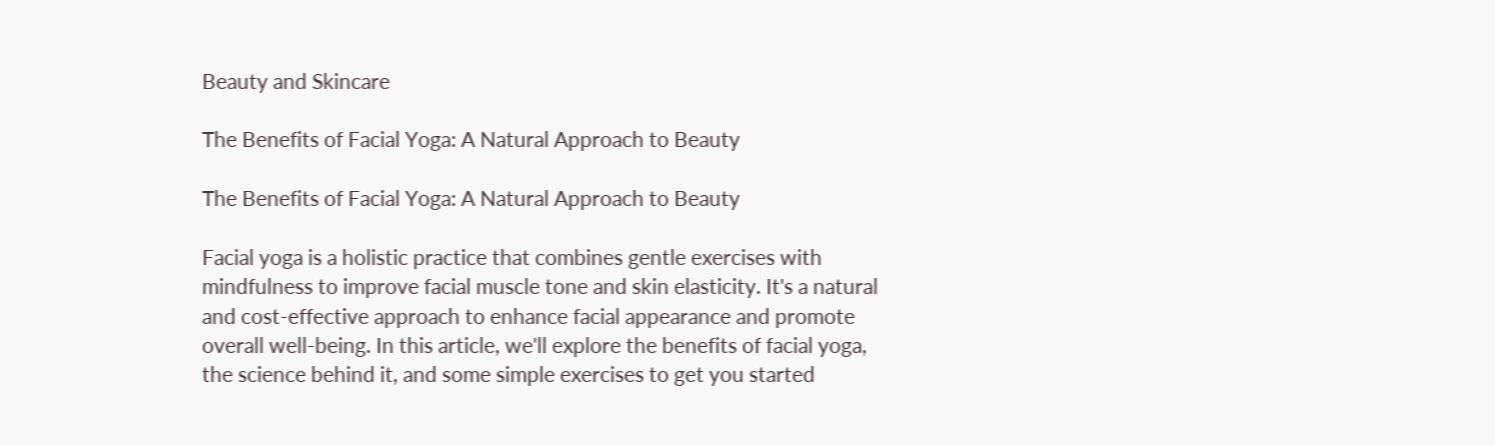Beauty and Skincare

The Benefits of Facial Yoga: A Natural Approach to Beauty

The Benefits of Facial Yoga: A Natural Approach to Beauty

Facial yoga is a holistic practice that combines gentle exercises with mindfulness to improve facial muscle tone and skin elasticity. It's a natural and cost-effective approach to enhance facial appearance and promote overall well-being. In this article, we'll explore the benefits of facial yoga, the science behind it, and some simple exercises to get you started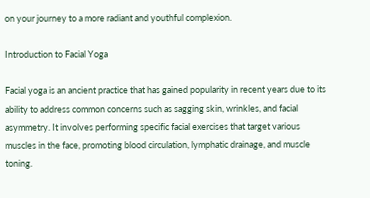on your journey to a more radiant and youthful complexion.

Introduction to Facial Yoga

Facial yoga is an ancient practice that has gained popularity in recent years due to its ability to address common concerns such as sagging skin, wrinkles, and facial asymmetry. It involves performing specific facial exercises that target various muscles in the face, promoting blood circulation, lymphatic drainage, and muscle toning.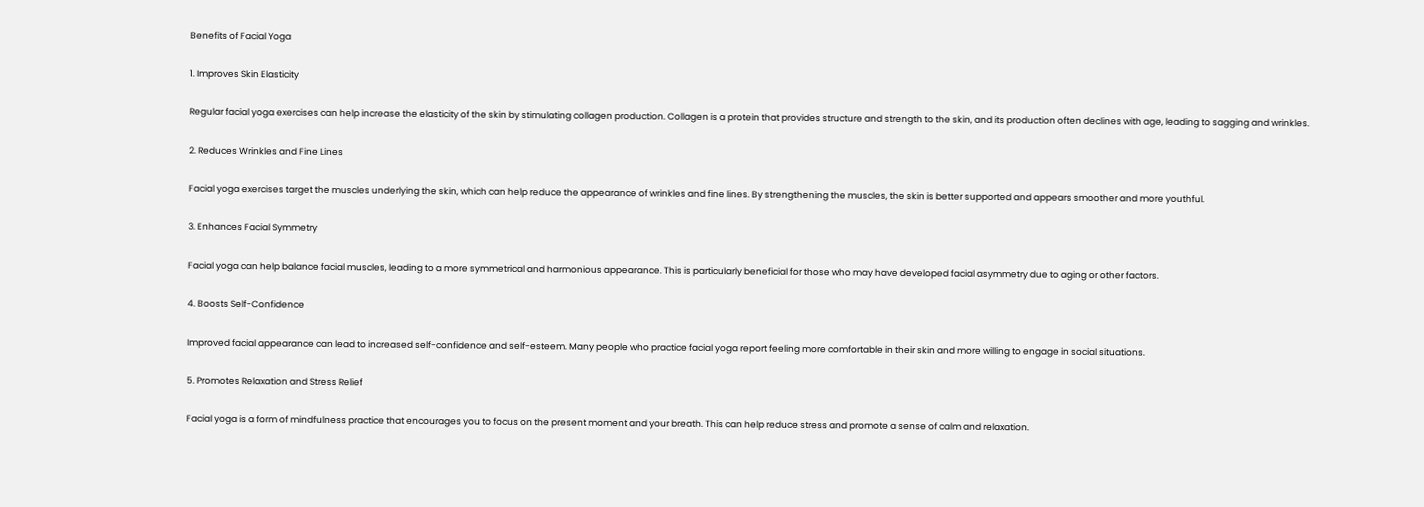Benefits of Facial Yoga

1. Improves Skin Elasticity

Regular facial yoga exercises can help increase the elasticity of the skin by stimulating collagen production. Collagen is a protein that provides structure and strength to the skin, and its production often declines with age, leading to sagging and wrinkles.

2. Reduces Wrinkles and Fine Lines

Facial yoga exercises target the muscles underlying the skin, which can help reduce the appearance of wrinkles and fine lines. By strengthening the muscles, the skin is better supported and appears smoother and more youthful.

3. Enhances Facial Symmetry

Facial yoga can help balance facial muscles, leading to a more symmetrical and harmonious appearance. This is particularly beneficial for those who may have developed facial asymmetry due to aging or other factors.

4. Boosts Self-Confidence

Improved facial appearance can lead to increased self-confidence and self-esteem. Many people who practice facial yoga report feeling more comfortable in their skin and more willing to engage in social situations.

5. Promotes Relaxation and Stress Relief

Facial yoga is a form of mindfulness practice that encourages you to focus on the present moment and your breath. This can help reduce stress and promote a sense of calm and relaxation.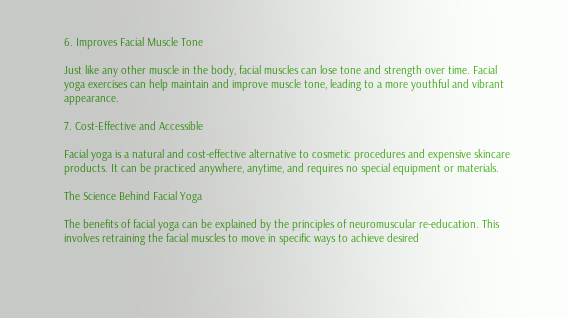6. Improves Facial Muscle Tone

Just like any other muscle in the body, facial muscles can lose tone and strength over time. Facial yoga exercises can help maintain and improve muscle tone, leading to a more youthful and vibrant appearance.

7. Cost-Effective and Accessible

Facial yoga is a natural and cost-effective alternative to cosmetic procedures and expensive skincare products. It can be practiced anywhere, anytime, and requires no special equipment or materials.

The Science Behind Facial Yoga

The benefits of facial yoga can be explained by the principles of neuromuscular re-education. This involves retraining the facial muscles to move in specific ways to achieve desired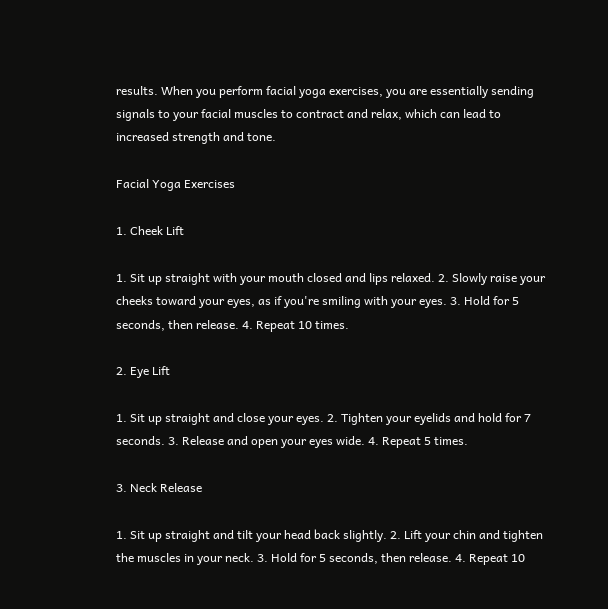results. When you perform facial yoga exercises, you are essentially sending signals to your facial muscles to contract and relax, which can lead to increased strength and tone.

Facial Yoga Exercises

1. Cheek Lift

1. Sit up straight with your mouth closed and lips relaxed. 2. Slowly raise your cheeks toward your eyes, as if you're smiling with your eyes. 3. Hold for 5 seconds, then release. 4. Repeat 10 times.

2. Eye Lift

1. Sit up straight and close your eyes. 2. Tighten your eyelids and hold for 7 seconds. 3. Release and open your eyes wide. 4. Repeat 5 times.

3. Neck Release

1. Sit up straight and tilt your head back slightly. 2. Lift your chin and tighten the muscles in your neck. 3. Hold for 5 seconds, then release. 4. Repeat 10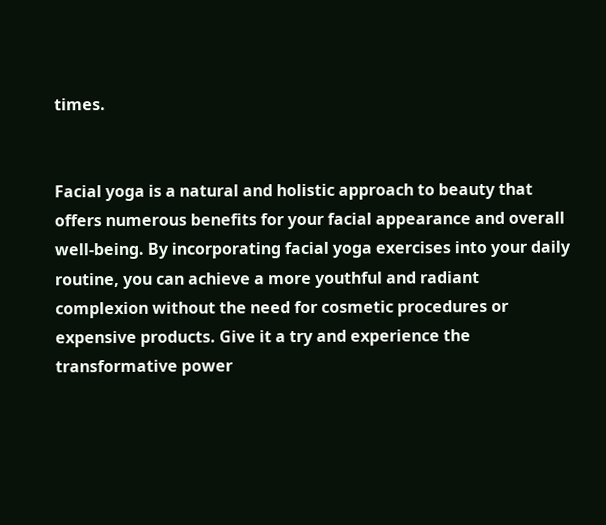times.


Facial yoga is a natural and holistic approach to beauty that offers numerous benefits for your facial appearance and overall well-being. By incorporating facial yoga exercises into your daily routine, you can achieve a more youthful and radiant complexion without the need for cosmetic procedures or expensive products. Give it a try and experience the transformative power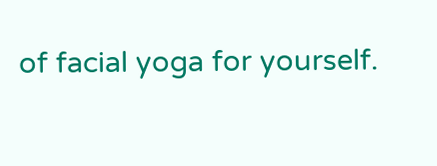of facial yoga for yourself.